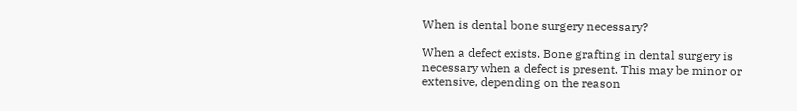When is dental bone surgery necessary?

When a defect exists. Bone grafting in dental surgery is necessary when a defect is present. This may be minor or extensive, depending on the reason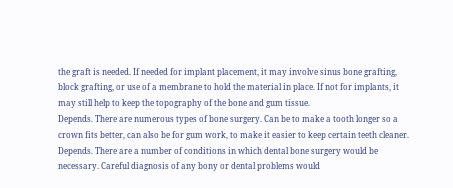the graft is needed. If needed for implant placement, it may involve sinus bone grafting, block grafting, or use of a membrane to hold the material in place. If not for implants, it may still help to keep the topography of the bone and gum tissue.
Depends. There are numerous types of bone surgery. Can be to make a tooth longer so a crown fits better, can also be for gum work, to make it easier to keep certain teeth cleaner.
Depends. There are a number of conditions in which dental bone surgery would be necessary. Careful diagnosis of any bony or dental problems would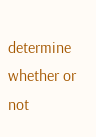determine whether or not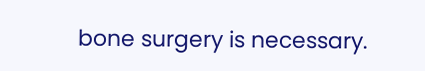bone surgery is necessary.